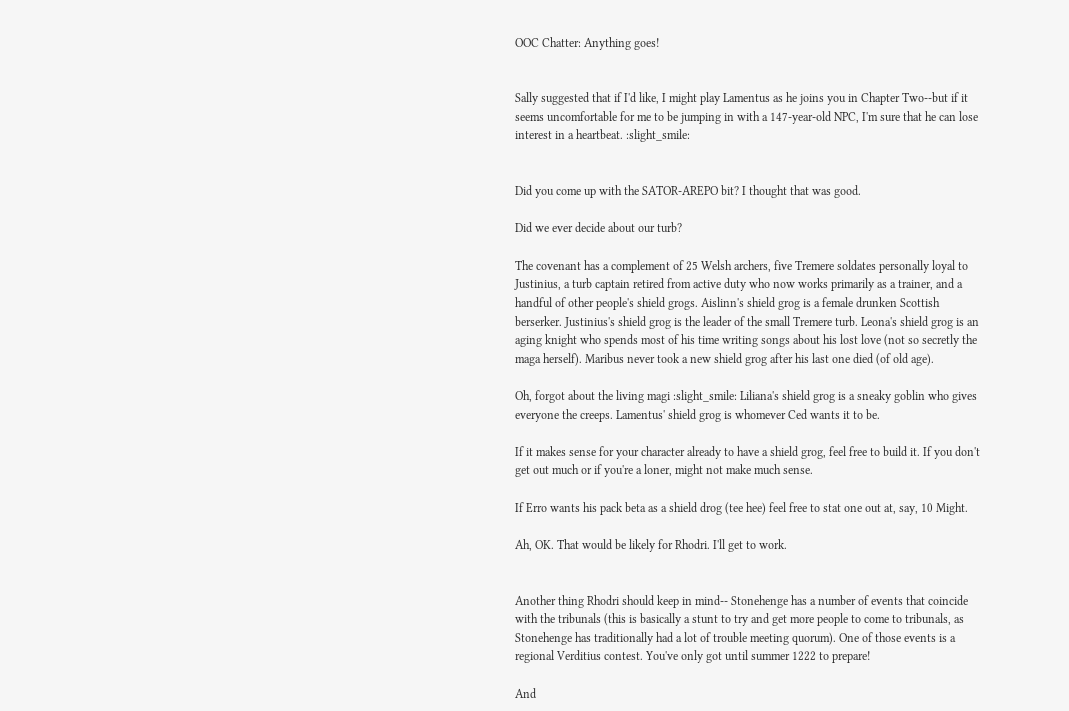OOC Chatter: Anything goes!


Sally suggested that if I'd like, I might play Lamentus as he joins you in Chapter Two--but if it seems uncomfortable for me to be jumping in with a 147-year-old NPC, I'm sure that he can lose interest in a heartbeat. :slight_smile:


Did you come up with the SATOR-AREPO bit? I thought that was good.

Did we ever decide about our turb?

The covenant has a complement of 25 Welsh archers, five Tremere soldates personally loyal to Justinius, a turb captain retired from active duty who now works primarily as a trainer, and a handful of other people's shield grogs. Aislinn's shield grog is a female drunken Scottish berserker. Justinius's shield grog is the leader of the small Tremere turb. Leona's shield grog is an aging knight who spends most of his time writing songs about his lost love (not so secretly the maga herself). Maribus never took a new shield grog after his last one died (of old age).

Oh, forgot about the living magi :slight_smile: Liliana's shield grog is a sneaky goblin who gives everyone the creeps. Lamentus' shield grog is whomever Ced wants it to be.

If it makes sense for your character already to have a shield grog, feel free to build it. If you don't get out much or if you're a loner, might not make much sense.

If Erro wants his pack beta as a shield drog (tee hee) feel free to stat one out at, say, 10 Might.

Ah, OK. That would be likely for Rhodri. I'll get to work.


Another thing Rhodri should keep in mind-- Stonehenge has a number of events that coincide with the tribunals (this is basically a stunt to try and get more people to come to tribunals, as Stonehenge has traditionally had a lot of trouble meeting quorum). One of those events is a regional Verditius contest. You've only got until summer 1222 to prepare!

And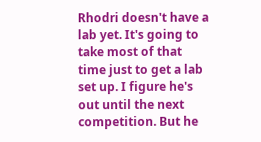Rhodri doesn't have a lab yet. It's going to take most of that time just to get a lab set up. I figure he's out until the next competition. But he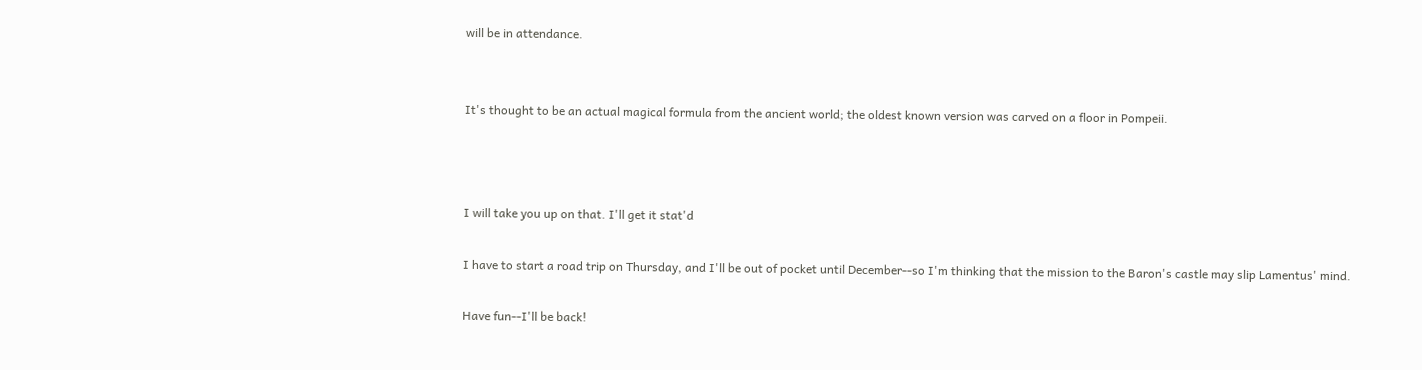will be in attendance.


It's thought to be an actual magical formula from the ancient world; the oldest known version was carved on a floor in Pompeii.



I will take you up on that. I'll get it stat'd

I have to start a road trip on Thursday, and I'll be out of pocket until December--so I'm thinking that the mission to the Baron's castle may slip Lamentus' mind.

Have fun--I'll be back!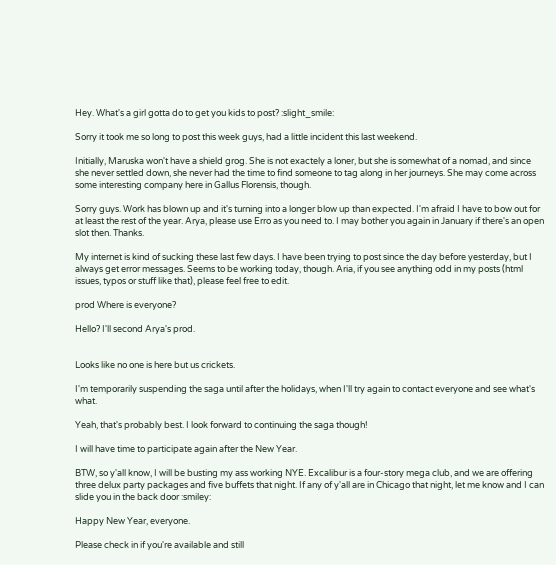Hey. What's a girl gotta do to get you kids to post? :slight_smile:

Sorry it took me so long to post this week guys, had a little incident this last weekend.

Initially, Maruska won't have a shield grog. She is not exactely a loner, but she is somewhat of a nomad, and since she never settled down, she never had the time to find someone to tag along in her journeys. She may come across some interesting company here in Gallus Florensis, though.

Sorry guys. Work has blown up and it's turning into a longer blow up than expected. I'm afraid I have to bow out for at least the rest of the year. Arya, please use Erro as you need to. I may bother you again in January if there's an open slot then. Thanks.

My internet is kind of sucking these last few days. I have been trying to post since the day before yesterday, but I always get error messages. Seems to be working today, though. Aria, if you see anything odd in my posts (html issues, typos or stuff like that), please feel free to edit.

prod Where is everyone?

Hello? I'll second Arya's prod.


Looks like no one is here but us crickets.

I'm temporarily suspending the saga until after the holidays, when I'll try again to contact everyone and see what's what.

Yeah, that's probably best. I look forward to continuing the saga though!

I will have time to participate again after the New Year.

BTW, so y'all know, I will be busting my ass working NYE. Excalibur is a four-story mega club, and we are offering three delux party packages and five buffets that night. If any of y'all are in Chicago that night, let me know and I can slide you in the back door :smiley:

Happy New Year, everyone.

Please check in if you're available and still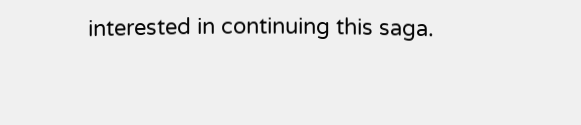interested in continuing this saga.